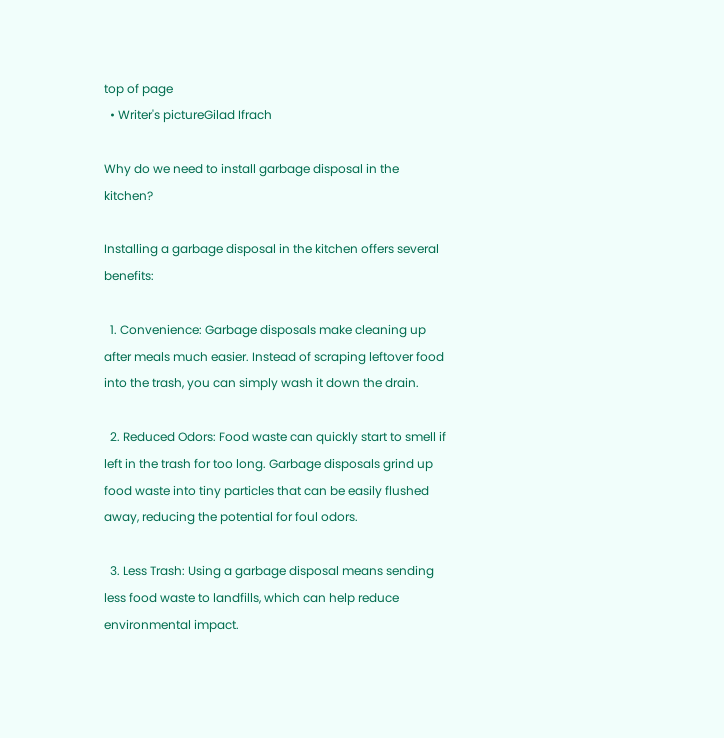top of page
  • Writer's pictureGilad Ifrach

Why do we need to install garbage disposal in the kitchen?

Installing a garbage disposal in the kitchen offers several benefits:

  1. Convenience: Garbage disposals make cleaning up after meals much easier. Instead of scraping leftover food into the trash, you can simply wash it down the drain.

  2. Reduced Odors: Food waste can quickly start to smell if left in the trash for too long. Garbage disposals grind up food waste into tiny particles that can be easily flushed away, reducing the potential for foul odors.

  3. Less Trash: Using a garbage disposal means sending less food waste to landfills, which can help reduce environmental impact.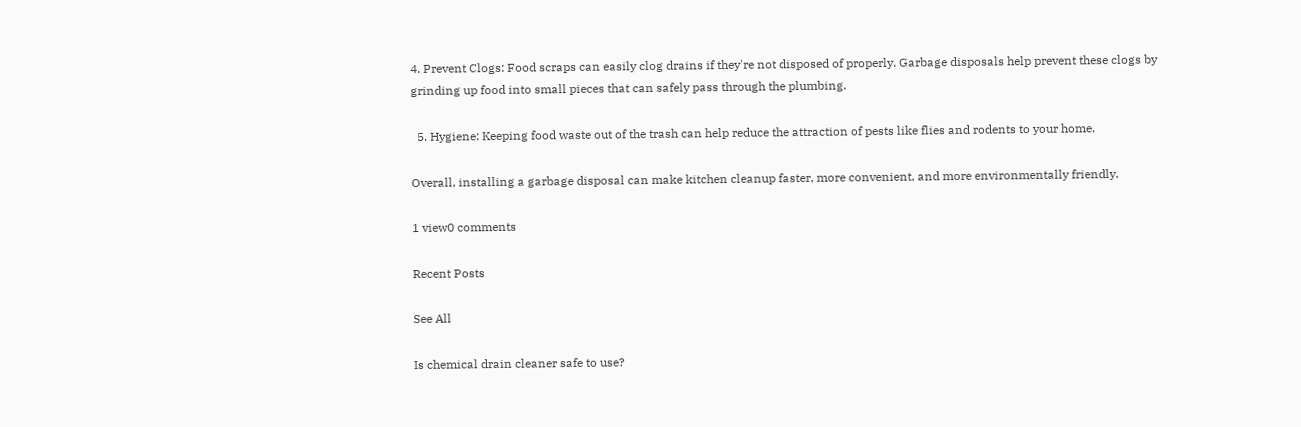4. Prevent Clogs: Food scraps can easily clog drains if they're not disposed of properly. Garbage disposals help prevent these clogs by grinding up food into small pieces that can safely pass through the plumbing.

  5. Hygiene: Keeping food waste out of the trash can help reduce the attraction of pests like flies and rodents to your home.

Overall, installing a garbage disposal can make kitchen cleanup faster, more convenient, and more environmentally friendly.

1 view0 comments

Recent Posts

See All

Is chemical drain cleaner safe to use?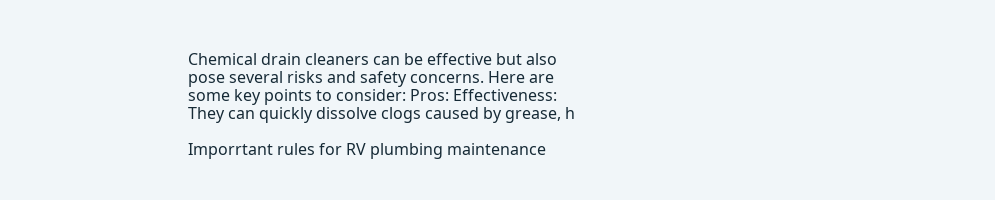Chemical drain cleaners can be effective but also pose several risks and safety concerns. Here are some key points to consider: Pros: Effectiveness: They can quickly dissolve clogs caused by grease, h

Imporrtant rules for RV plumbing maintenance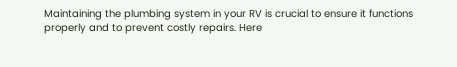Maintaining the plumbing system in your RV is crucial to ensure it functions properly and to prevent costly repairs. Here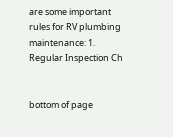are some important rules for RV plumbing maintenance: 1. Regular Inspection Ch


bottom of page